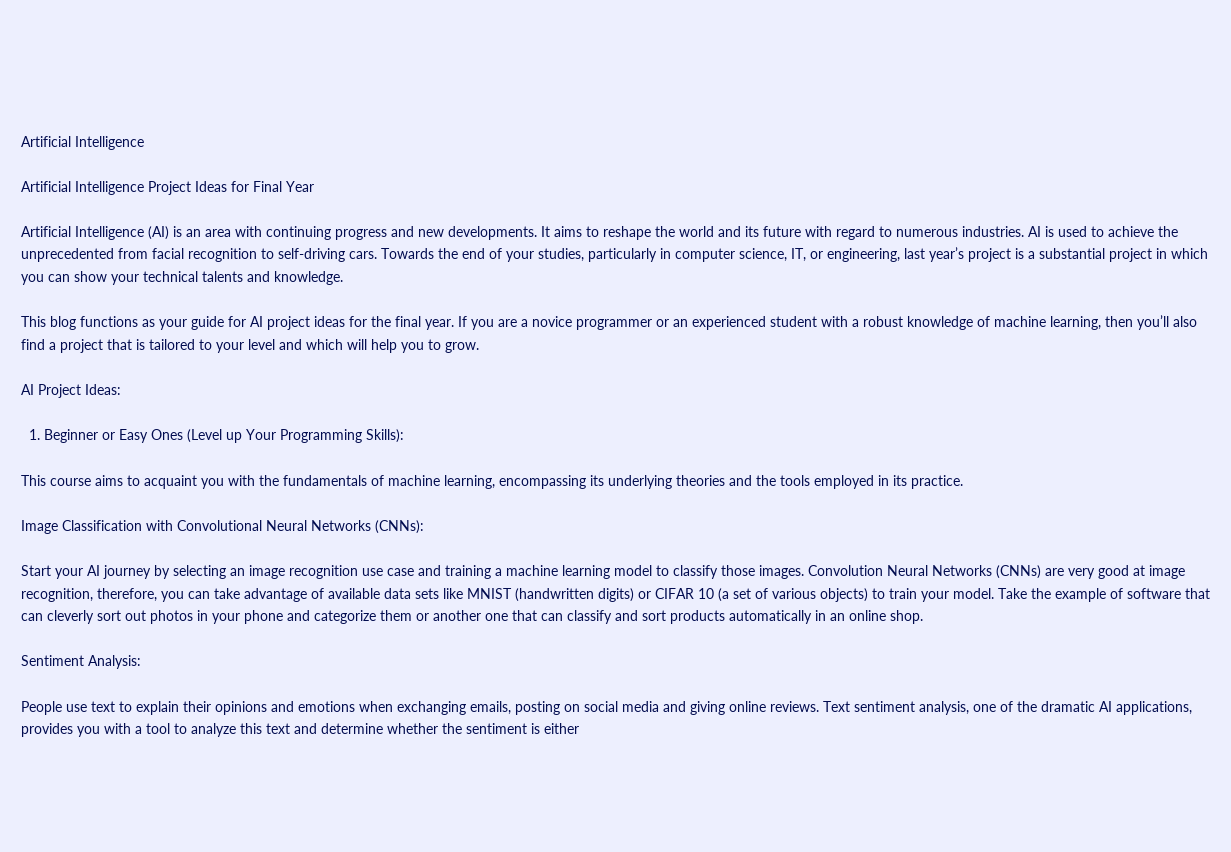Artificial Intelligence

Artificial Intelligence Project Ideas for Final Year

Artificial Intelligence (AI) is an area with continuing progress and new developments. It aims to reshape the world and its future with regard to numerous industries. AI is used to achieve the unprecedented from facial recognition to self-driving cars. Towards the end of your studies, particularly in computer science, IT, or engineering, last year’s project is a substantial project in which you can show your technical talents and knowledge.

This blog functions as your guide for AI project ideas for the final year. If you are a novice programmer or an experienced student with a robust knowledge of machine learning, then you’ll also find a project that is tailored to your level and which will help you to grow.

AI Project Ideas:

  1. Beginner or Easy Ones (Level up Your Programming Skills):

This course aims to acquaint you with the fundamentals of machine learning, encompassing its underlying theories and the tools employed in its practice.

Image Classification with Convolutional Neural Networks (CNNs):

Start your AI journey by selecting an image recognition use case and training a machine learning model to classify those images. Convolution Neural Networks (CNNs) are very good at image recognition, therefore, you can take advantage of available data sets like MNIST (handwritten digits) or CIFAR 10 (a set of various objects) to train your model. Take the example of software that can cleverly sort out photos in your phone and categorize them or another one that can classify and sort products automatically in an online shop.

Sentiment Analysis:

People use text to explain their opinions and emotions when exchanging emails, posting on social media and giving online reviews. Text sentiment analysis, one of the dramatic AI applications, provides you with a tool to analyze this text and determine whether the sentiment is either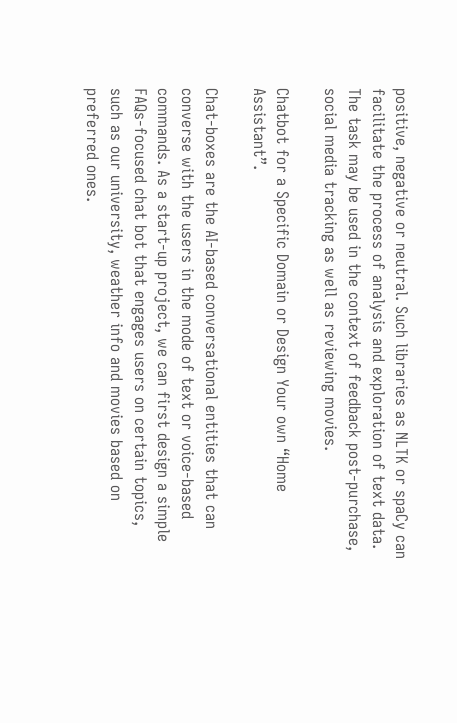positive, negative or neutral. Such libraries as NLTK or spaCy can facilitate the process of analysis and exploration of text data. The task may be used in the context of feedback post-purchase, social media tracking as well as reviewing movies.

Chatbot for a Specific Domain or Design Your own “Home Assistant”.

Chat-boxes are the AI-based conversational entities that can converse with the users in the mode of text or voice-based commands. As a start-up project, we can first design a simple FAQs-focused chat bot that engages users on certain topics, such as our university, weather info and movies based on preferred ones.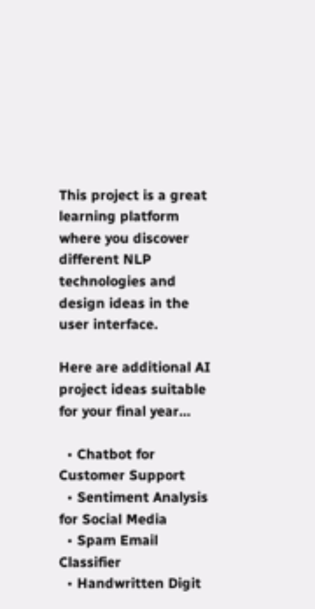This project is a great learning platform where you discover different NLP technologies and design ideas in the user interface.

Here are additional AI project ideas suitable for your final year…

  • Chatbot for Customer Support
  • Sentiment Analysis for Social Media
  • Spam Email Classifier
  • Handwritten Digit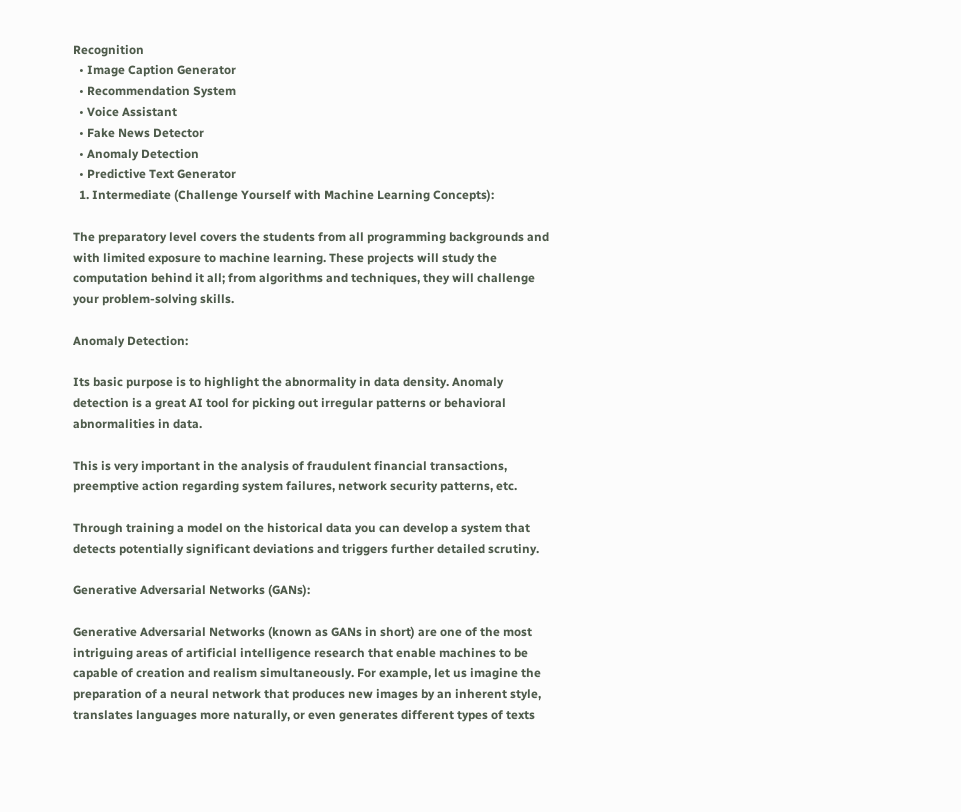Recognition
  • Image Caption Generator
  • Recommendation System
  • Voice Assistant
  • Fake News Detector
  • Anomaly Detection
  • Predictive Text Generator
  1. Intermediate (Challenge Yourself with Machine Learning Concepts):

The preparatory level covers the students from all programming backgrounds and with limited exposure to machine learning. These projects will study the computation behind it all; from algorithms and techniques, they will challenge your problem-solving skills.

Anomaly Detection:

Its basic purpose is to highlight the abnormality in data density. Anomaly detection is a great AI tool for picking out irregular patterns or behavioral abnormalities in data.

This is very important in the analysis of fraudulent financial transactions, preemptive action regarding system failures, network security patterns, etc.

Through training a model on the historical data you can develop a system that detects potentially significant deviations and triggers further detailed scrutiny.

Generative Adversarial Networks (GANs):

Generative Adversarial Networks (known as GANs in short) are one of the most intriguing areas of artificial intelligence research that enable machines to be capable of creation and realism simultaneously. For example, let us imagine the preparation of a neural network that produces new images by an inherent style, translates languages more naturally, or even generates different types of texts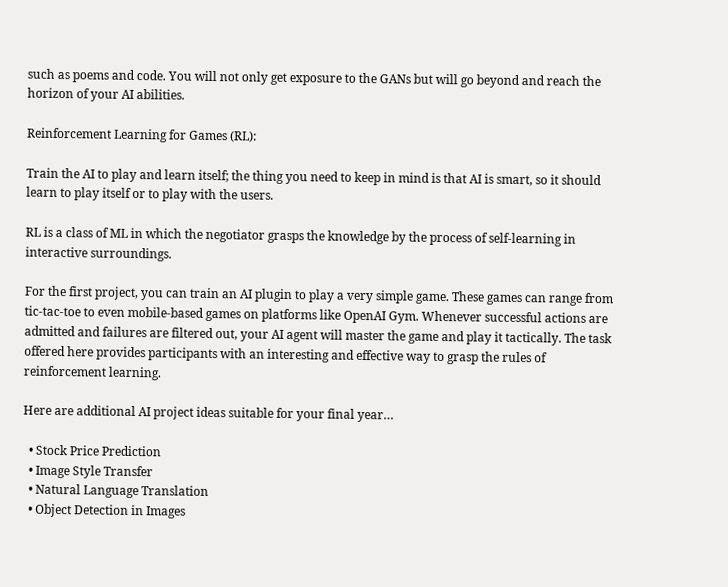such as poems and code. You will not only get exposure to the GANs but will go beyond and reach the horizon of your AI abilities.

Reinforcement Learning for Games (RL):

Train the AI to play and learn itself; the thing you need to keep in mind is that AI is smart, so it should learn to play itself or to play with the users.

RL is a class of ML in which the negotiator grasps the knowledge by the process of self-learning in interactive surroundings.

For the first project, you can train an AI plugin to play a very simple game. These games can range from tic-tac-toe to even mobile-based games on platforms like OpenAI Gym. Whenever successful actions are admitted and failures are filtered out, your AI agent will master the game and play it tactically. The task offered here provides participants with an interesting and effective way to grasp the rules of reinforcement learning.

Here are additional AI project ideas suitable for your final year…

  • Stock Price Prediction
  • Image Style Transfer
  • Natural Language Translation
  • Object Detection in Images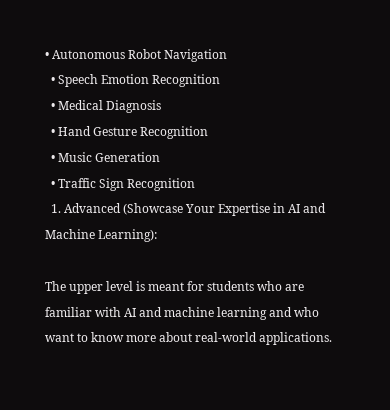• Autonomous Robot Navigation
  • Speech Emotion Recognition
  • Medical Diagnosis
  • Hand Gesture Recognition
  • Music Generation
  • Traffic Sign Recognition
  1. Advanced (Showcase Your Expertise in AI and Machine Learning):

The upper level is meant for students who are familiar with AI and machine learning and who want to know more about real-world applications.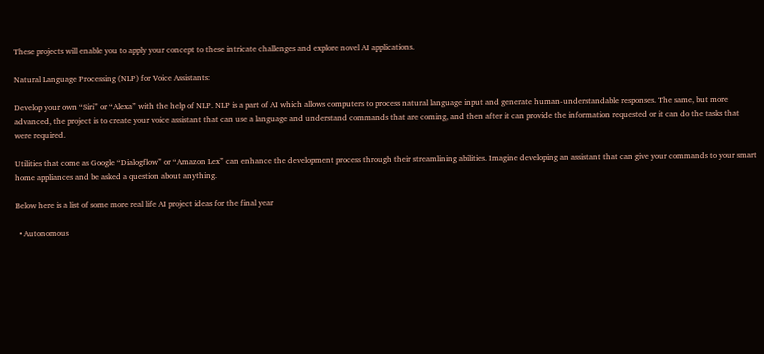These projects will enable you to apply your concept to these intricate challenges and explore novel AI applications.

Natural Language Processing (NLP) for Voice Assistants:

Develop your own “Siri” or “Alexa” with the help of NLP. NLP is a part of AI which allows computers to process natural language input and generate human-understandable responses. The same, but more advanced, the project is to create your voice assistant that can use a language and understand commands that are coming, and then after it can provide the information requested or it can do the tasks that were required.

Utilities that come as Google “Dialogflow” or “Amazon Lex” can enhance the development process through their streamlining abilities. Imagine developing an assistant that can give your commands to your smart home appliances and be asked a question about anything.

Below here is a list of some more real life AI project ideas for the final year

  • Autonomous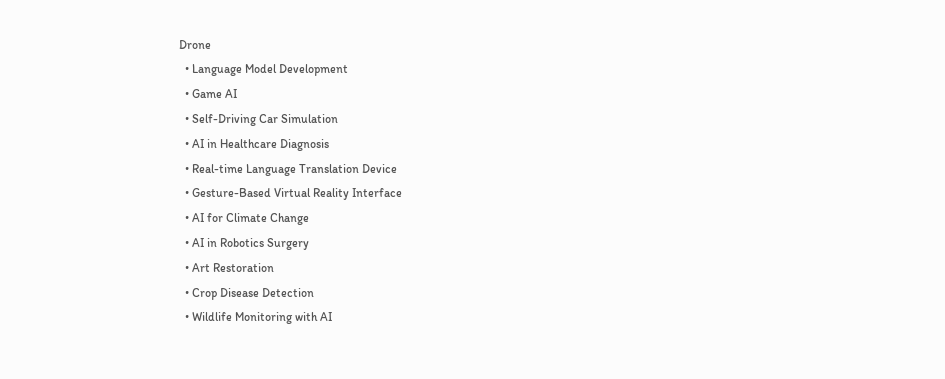Drone
  • Language Model Development
  • Game AI
  • Self-Driving Car Simulation
  • AI in Healthcare Diagnosis
  • Real-time Language Translation Device
  • Gesture-Based Virtual Reality Interface
  • AI for Climate Change
  • AI in Robotics Surgery
  • Art Restoration
  • Crop Disease Detection
  • Wildlife Monitoring with AI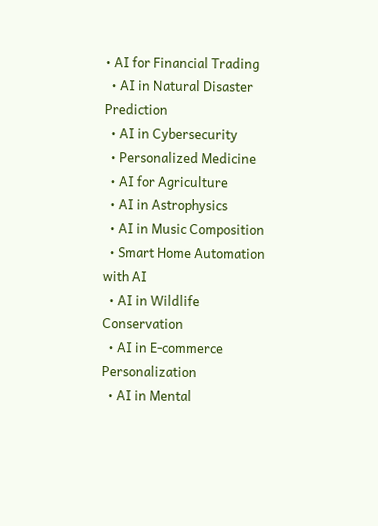• AI for Financial Trading
  • AI in Natural Disaster Prediction
  • AI in Cybersecurity
  • Personalized Medicine
  • AI for Agriculture
  • AI in Astrophysics
  • AI in Music Composition
  • Smart Home Automation with AI
  • AI in Wildlife Conservation
  • AI in E-commerce Personalization
  • AI in Mental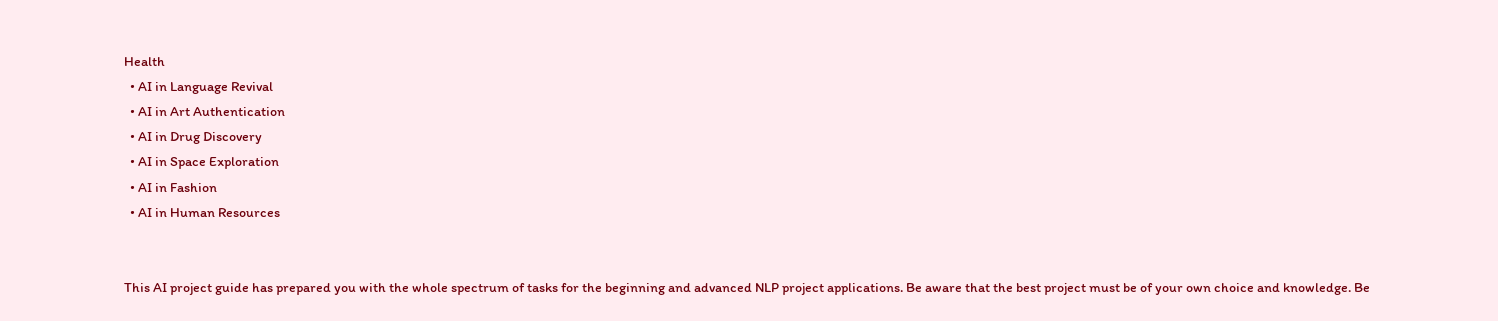Health
  • AI in Language Revival
  • AI in Art Authentication
  • AI in Drug Discovery
  • AI in Space Exploration
  • AI in Fashion
  • AI in Human Resources


This AI project guide has prepared you with the whole spectrum of tasks for the beginning and advanced NLP project applications. Be aware that the best project must be of your own choice and knowledge. Be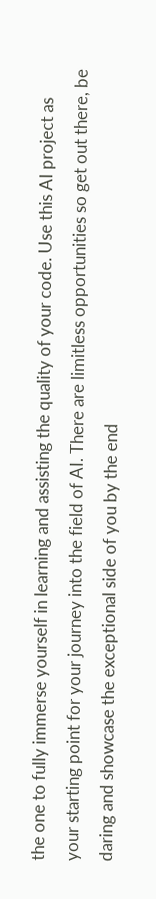the one to fully immerse yourself in learning and assisting the quality of your code. Use this AI project as your starting point for your journey into the field of AI. There are limitless opportunities so get out there, be daring and showcase the exceptional side of you by the end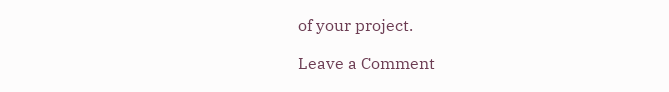of your project.

Leave a Comment